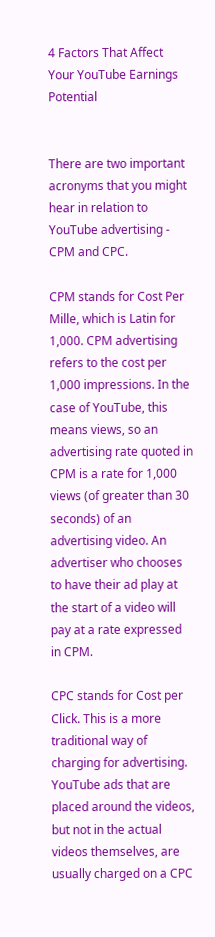4 Factors That Affect Your YouTube Earnings Potential


There are two important acronyms that you might hear in relation to YouTube advertising - CPM and CPC.

CPM stands for Cost Per Mille, which is Latin for 1,000. CPM advertising refers to the cost per 1,000 impressions. In the case of YouTube, this means views, so an advertising rate quoted in CPM is a rate for 1,000 views (of greater than 30 seconds) of an advertising video. An advertiser who chooses to have their ad play at the start of a video will pay at a rate expressed in CPM.

CPC stands for Cost per Click. This is a more traditional way of charging for advertising. YouTube ads that are placed around the videos, but not in the actual videos themselves, are usually charged on a CPC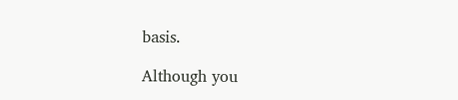basis.

Although you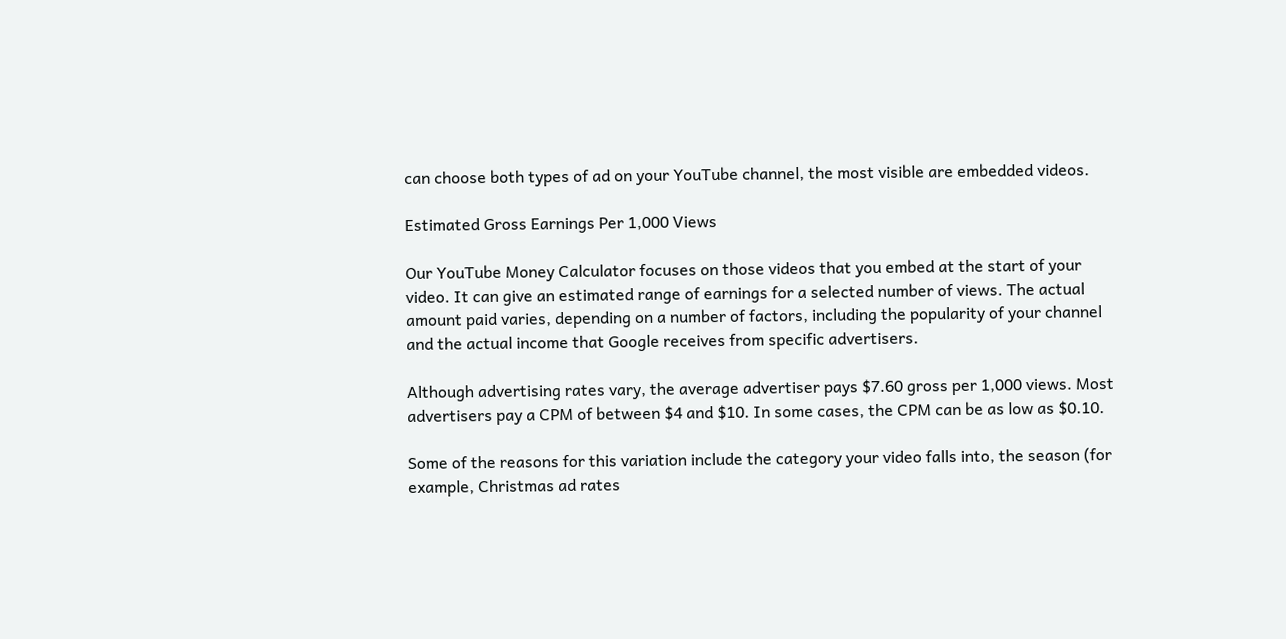can choose both types of ad on your YouTube channel, the most visible are embedded videos.

Estimated Gross Earnings Per 1,000 Views

Our YouTube Money Calculator focuses on those videos that you embed at the start of your video. It can give an estimated range of earnings for a selected number of views. The actual amount paid varies, depending on a number of factors, including the popularity of your channel and the actual income that Google receives from specific advertisers.

Although advertising rates vary, the average advertiser pays $7.60 gross per 1,000 views. Most advertisers pay a CPM of between $4 and $10. In some cases, the CPM can be as low as $0.10.

Some of the reasons for this variation include the category your video falls into, the season (for example, Christmas ad rates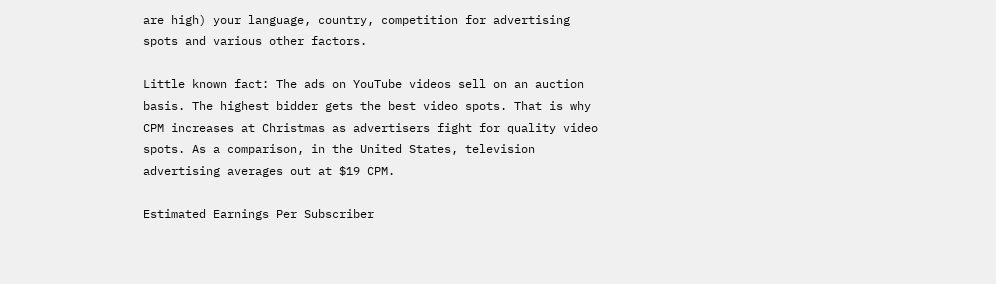are high) your language, country, competition for advertising spots and various other factors.

Little known fact: The ads on YouTube videos sell on an auction basis. The highest bidder gets the best video spots. That is why CPM increases at Christmas as advertisers fight for quality video spots. As a comparison, in the United States, television advertising averages out at $19 CPM.

Estimated Earnings Per Subscriber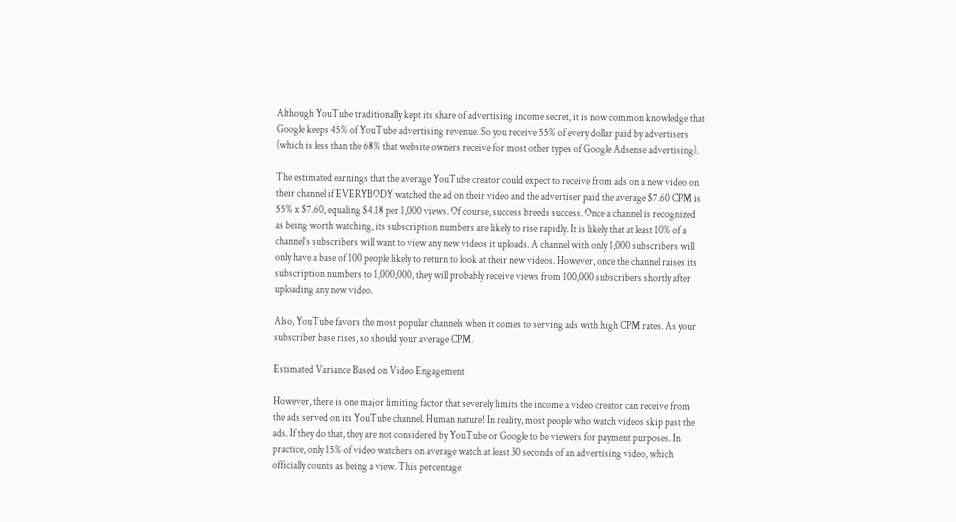Although YouTube traditionally kept its share of advertising income secret, it is now common knowledge that Google keeps 45% of YouTube advertising revenue. So you receive 55% of every dollar paid by advertisers (which is less than the 68% that website owners receive for most other types of Google Adsense advertising).

The estimated earnings that the average YouTube creator could expect to receive from ads on a new video on their channel if EVERYBODY watched the ad on their video and the advertiser paid the average $7.60 CPM is 55% x $7.60, equaling $4.18 per 1,000 views. Of course, success breeds success. Once a channel is recognized as being worth watching, its subscription numbers are likely to rise rapidly. It is likely that at least 10% of a channel’s subscribers will want to view any new videos it uploads. A channel with only 1,000 subscribers will only have a base of 100 people likely to return to look at their new videos. However, once the channel raises its subscription numbers to 1,000,000, they will probably receive views from 100,000 subscribers shortly after uploading any new video.

Also, YouTube favors the most popular channels when it comes to serving ads with high CPM rates. As your subscriber base rises, so should your average CPM.

Estimated Variance Based on Video Engagement

However, there is one major limiting factor that severely limits the income a video creator can receive from the ads served on its YouTube channel. Human nature! In reality, most people who watch videos skip past the ads. If they do that, they are not considered by YouTube or Google to be viewers for payment purposes. In practice, only 15% of video watchers on average watch at least 30 seconds of an advertising video, which officially counts as being a view. This percentage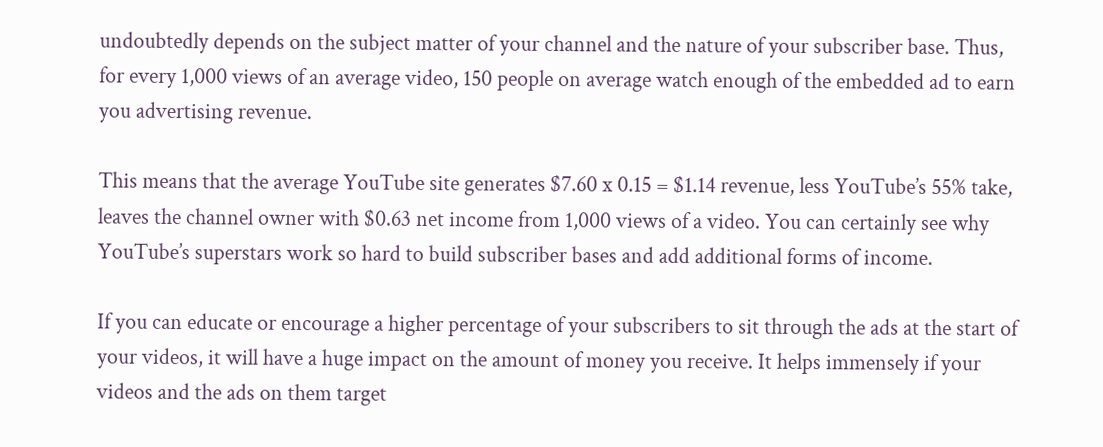undoubtedly depends on the subject matter of your channel and the nature of your subscriber base. Thus, for every 1,000 views of an average video, 150 people on average watch enough of the embedded ad to earn you advertising revenue.

This means that the average YouTube site generates $7.60 x 0.15 = $1.14 revenue, less YouTube’s 55% take, leaves the channel owner with $0.63 net income from 1,000 views of a video. You can certainly see why YouTube’s superstars work so hard to build subscriber bases and add additional forms of income.

If you can educate or encourage a higher percentage of your subscribers to sit through the ads at the start of your videos, it will have a huge impact on the amount of money you receive. It helps immensely if your videos and the ads on them target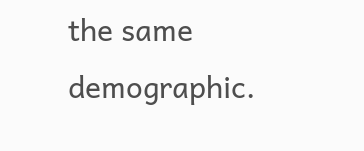the same demographic.